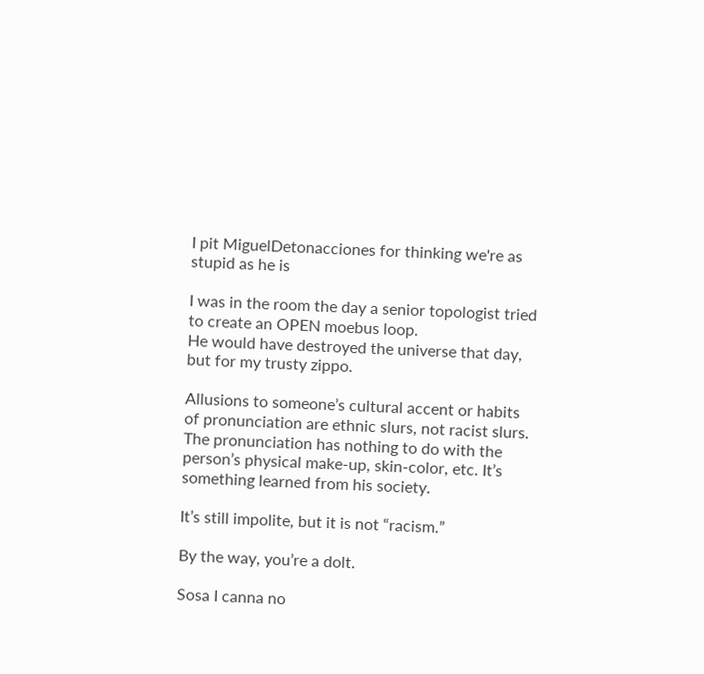I pit MiguelDetonacciones for thinking we're as stupid as he is

I was in the room the day a senior topologist tried to create an OPEN moebus loop.
He would have destroyed the universe that day, but for my trusty zippo.

Allusions to someone’s cultural accent or habits of pronunciation are ethnic slurs, not racist slurs. The pronunciation has nothing to do with the person’s physical make-up, skin-color, etc. It’s something learned from his society.

It’s still impolite, but it is not “racism.”

By the way, you’re a dolt.

Sosa I canna no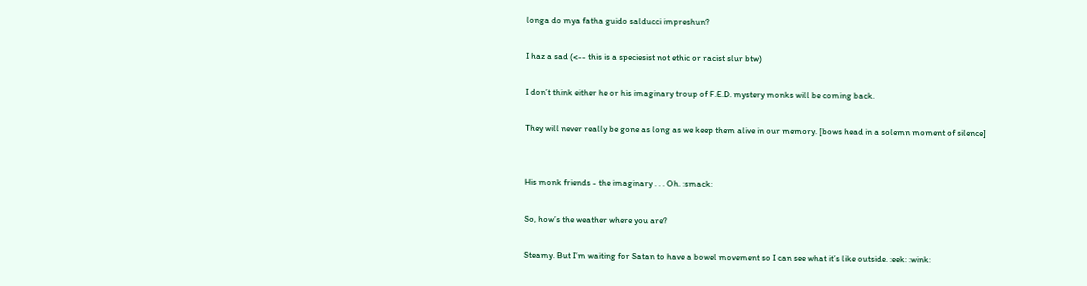longa do mya fatha guido salducci impreshun?

I haz a sad (<-- this is a speciesist not ethic or racist slur btw)

I don’t think either he or his imaginary troup of F.E.D. mystery monks will be coming back.

They will never really be gone as long as we keep them alive in our memory. [bows head in a solemn moment of silence]


His monk friends - the imaginary . . . Oh. :smack:

So, how’s the weather where you are?

Steamy. But I’m waiting for Satan to have a bowel movement so I can see what it’s like outside. :eek: :wink: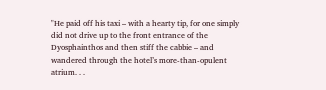"He paid off his taxi – with a hearty tip, for one simply did not drive up to the front entrance of the Dyosphainthos and then stiff the cabbie – and wandered through the hotel’s more-than-opulent atrium. . .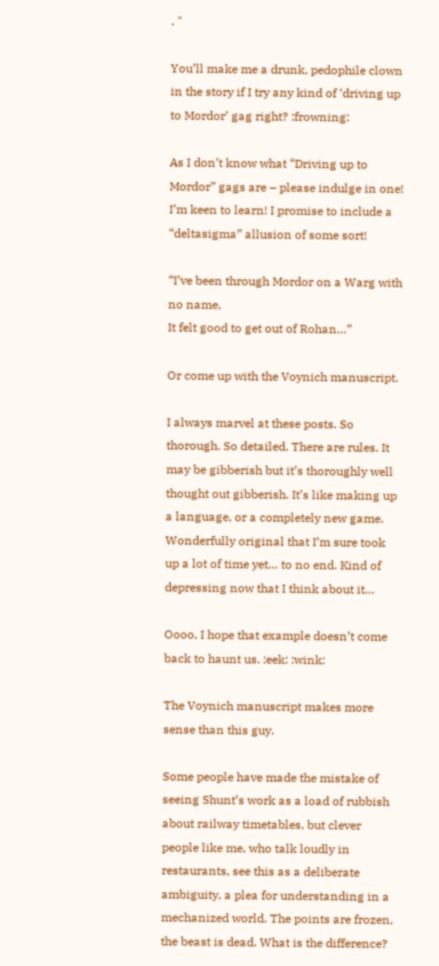. "

You’ll make me a drunk, pedophile clown in the story if I try any kind of ‘driving up to Mordor’ gag right? :frowning:

As I don’t know what “Driving up to Mordor” gags are – please indulge in one! I’m keen to learn! I promise to include a “deltasigma” allusion of some sort!

“I’ve been through Mordor on a Warg with no name,
It felt good to get out of Rohan…”

Or come up with the Voynich manuscript.

I always marvel at these posts. So thorough. So detailed. There are rules. It may be gibberish but it’s thoroughly well thought out gibberish. It’s like making up a language, or a completely new game. Wonderfully original that I’m sure took up a lot of time yet… to no end. Kind of depressing now that I think about it…

Oooo, I hope that example doesn’t come back to haunt us. :eek: :wink:

The Voynich manuscript makes more sense than this guy.

Some people have made the mistake of seeing Shunt’s work as a load of rubbish about railway timetables, but clever people like me, who talk loudly in restaurants, see this as a deliberate ambiguity, a plea for understanding in a mechanized world. The points are frozen, the beast is dead. What is the difference?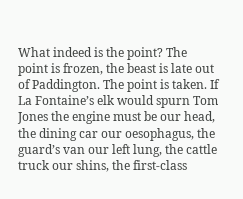What indeed is the point? The point is frozen, the beast is late out of Paddington. The point is taken. If La Fontaine’s elk would spurn Tom Jones the engine must be our head, the dining car our oesophagus, the guard’s van our left lung, the cattle truck our shins, the first-class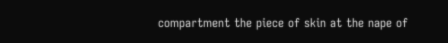compartment the piece of skin at the nape of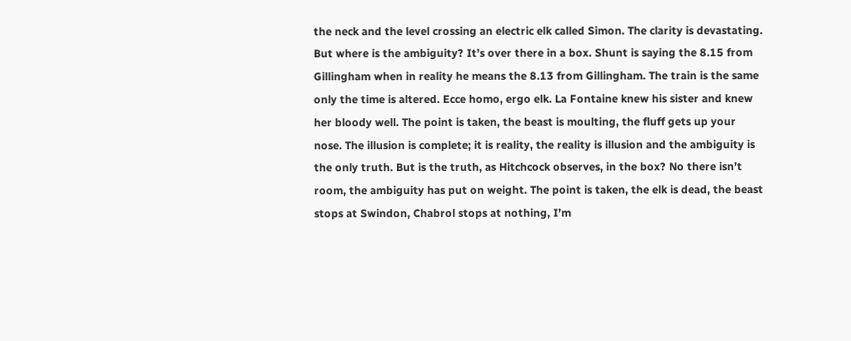the neck and the level crossing an electric elk called Simon. The clarity is devastating. But where is the ambiguity? It’s over there in a box. Shunt is saying the 8.15 from Gillingham when in reality he means the 8.13 from Gillingham. The train is the same only the time is altered. Ecce homo, ergo elk. La Fontaine knew his sister and knew her bloody well. The point is taken, the beast is moulting, the fluff gets up your nose. The illusion is complete; it is reality, the reality is illusion and the ambiguity is the only truth. But is the truth, as Hitchcock observes, in the box? No there isn’t room, the ambiguity has put on weight. The point is taken, the elk is dead, the beast stops at Swindon, Chabrol stops at nothing, I’m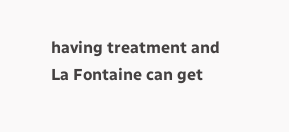having treatment and La Fontaine can get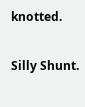knotted.

Silly Shunt.